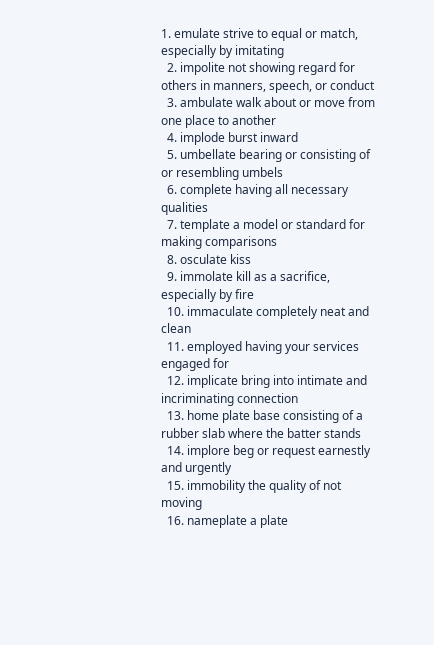1. emulate strive to equal or match, especially by imitating
  2. impolite not showing regard for others in manners, speech, or conduct
  3. ambulate walk about or move from one place to another
  4. implode burst inward
  5. umbellate bearing or consisting of or resembling umbels
  6. complete having all necessary qualities
  7. template a model or standard for making comparisons
  8. osculate kiss
  9. immolate kill as a sacrifice, especially by fire
  10. immaculate completely neat and clean
  11. employed having your services engaged for
  12. implicate bring into intimate and incriminating connection
  13. home plate base consisting of a rubber slab where the batter stands
  14. implore beg or request earnestly and urgently
  15. immobility the quality of not moving
  16. nameplate a plate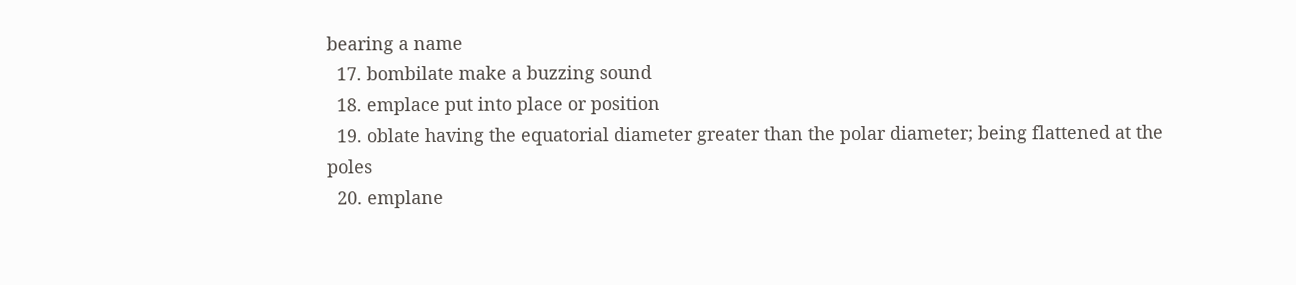bearing a name
  17. bombilate make a buzzing sound
  18. emplace put into place or position
  19. oblate having the equatorial diameter greater than the polar diameter; being flattened at the poles
  20. emplane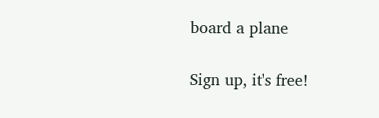board a plane

Sign up, it's free!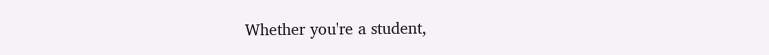Whether you're a student,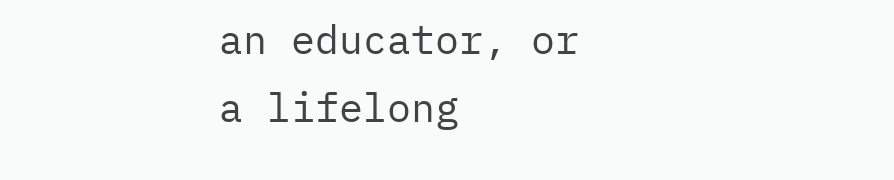an educator, or a lifelong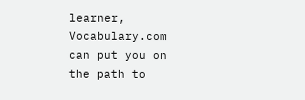learner, Vocabulary.com can put you on the path to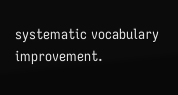systematic vocabulary improvement.